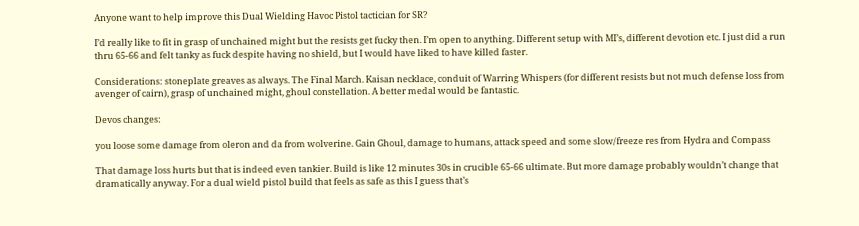Anyone want to help improve this Dual Wielding Havoc Pistol tactician for SR?

I’d really like to fit in grasp of unchained might but the resists get fucky then. I’m open to anything. Different setup with MI’s, different devotion etc. I just did a run thru 65-66 and felt tanky as fuck despite having no shield, but I would have liked to have killed faster.

Considerations: stoneplate greaves as always. The Final March. Kaisan necklace, conduit of Warring Whispers (for different resists but not much defense loss from avenger of cairn), grasp of unchained might, ghoul constellation. A better medal would be fantastic.

Devos changes:

you loose some damage from oleron and da from wolverine. Gain Ghoul, damage to humans, attack speed and some slow/freeze res from Hydra and Compass

That damage loss hurts but that is indeed even tankier. Build is like 12 minutes 30s in crucible 65-66 ultimate. But more damage probably wouldn’t change that dramatically anyway. For a dual wield pistol build that feels as safe as this I guess that’s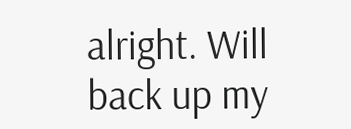alright. Will back up my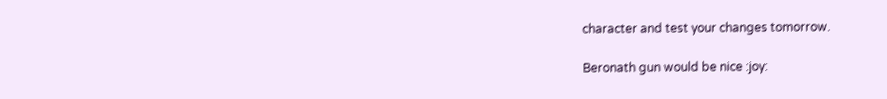character and test your changes tomorrow.

Beronath gun would be nice :joy: